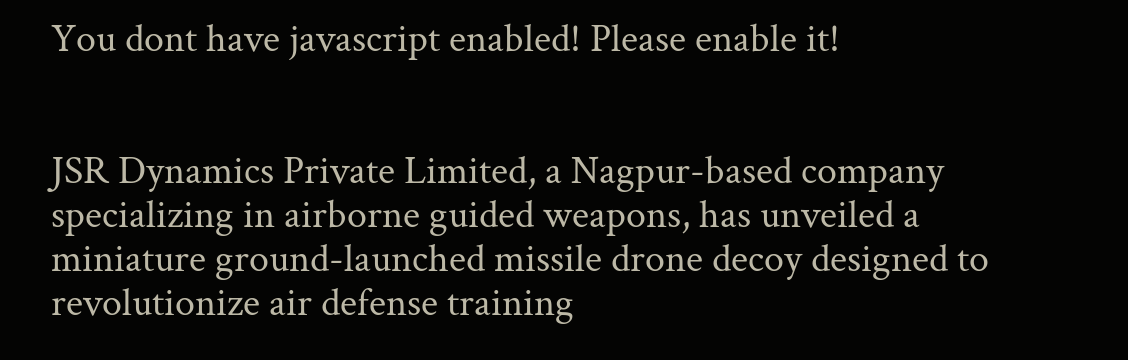You dont have javascript enabled! Please enable it!


JSR Dynamics Private Limited, a Nagpur-based company specializing in airborne guided weapons, has unveiled a miniature ground-launched missile drone decoy designed to revolutionize air defense training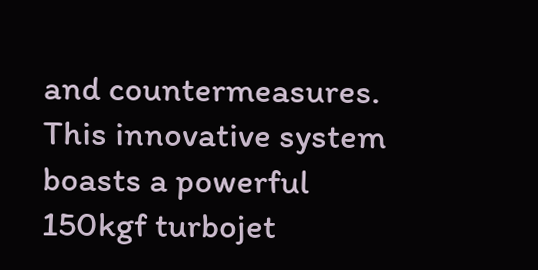and countermeasures. This innovative system boasts a powerful 150kgf turbojet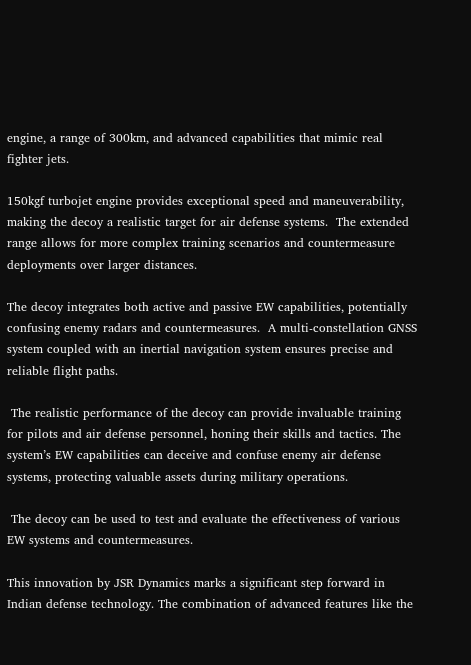engine, a range of 300km, and advanced capabilities that mimic real fighter jets.

150kgf turbojet engine provides exceptional speed and maneuverability, making the decoy a realistic target for air defense systems.  The extended range allows for more complex training scenarios and countermeasure deployments over larger distances.

The decoy integrates both active and passive EW capabilities, potentially confusing enemy radars and countermeasures.  A multi-constellation GNSS system coupled with an inertial navigation system ensures precise and reliable flight paths.

 The realistic performance of the decoy can provide invaluable training for pilots and air defense personnel, honing their skills and tactics. The system’s EW capabilities can deceive and confuse enemy air defense systems, protecting valuable assets during military operations.

 The decoy can be used to test and evaluate the effectiveness of various EW systems and countermeasures.

This innovation by JSR Dynamics marks a significant step forward in Indian defense technology. The combination of advanced features like the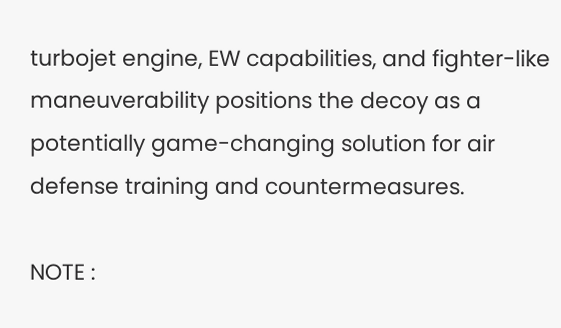turbojet engine, EW capabilities, and fighter-like maneuverability positions the decoy as a potentially game-changing solution for air defense training and countermeasures.

NOTE :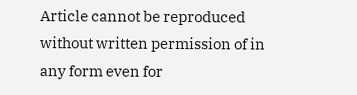Article cannot be reproduced without written permission of in any form even for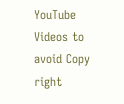YouTube Videos to avoid Copy right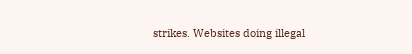strikes. Websites doing illegal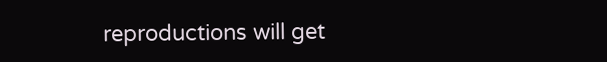reproductions will get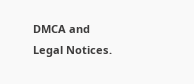DMCA and Legal Notices.